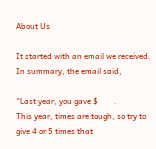About Us

It started with an email we received. In summary, the email said,

“Last year, you gave $        .
This year, times are tough, so try to give 4 or 5 times that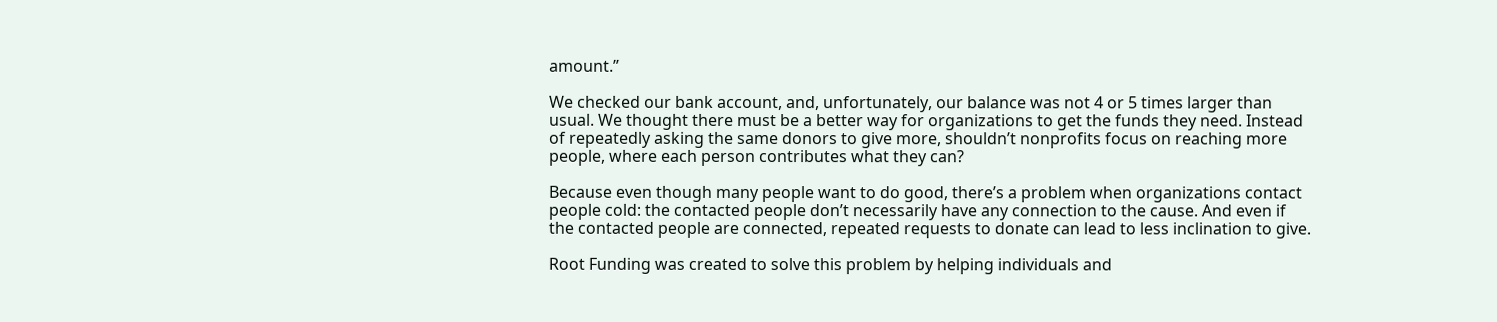amount.”

We checked our bank account, and, unfortunately, our balance was not 4 or 5 times larger than usual. We thought there must be a better way for organizations to get the funds they need. Instead of repeatedly asking the same donors to give more, shouldn’t nonprofits focus on reaching more people, where each person contributes what they can?

Because even though many people want to do good, there’s a problem when organizations contact people cold: the contacted people don’t necessarily have any connection to the cause. And even if the contacted people are connected, repeated requests to donate can lead to less inclination to give.

Root Funding was created to solve this problem by helping individuals and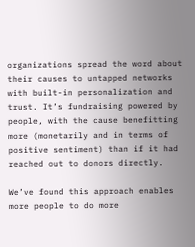organizations spread the word about their causes to untapped networks with built-in personalization and trust. It’s fundraising powered by people, with the cause benefitting more (monetarily and in terms of positive sentiment) than if it had reached out to donors directly.

We’ve found this approach enables more people to do more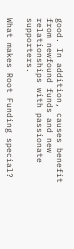good. In addition, causes benefit from newfound funds and new relationships with passionate supporters.

What makes Root Funding special?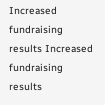Increased fundraising results Increased fundraising results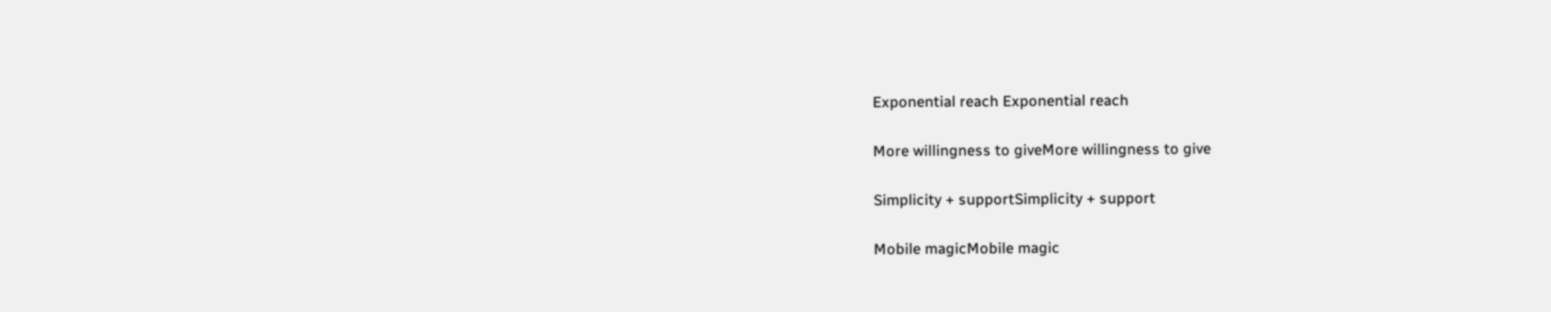Exponential reach Exponential reach

More willingness to giveMore willingness to give

Simplicity + supportSimplicity + support

Mobile magicMobile magic